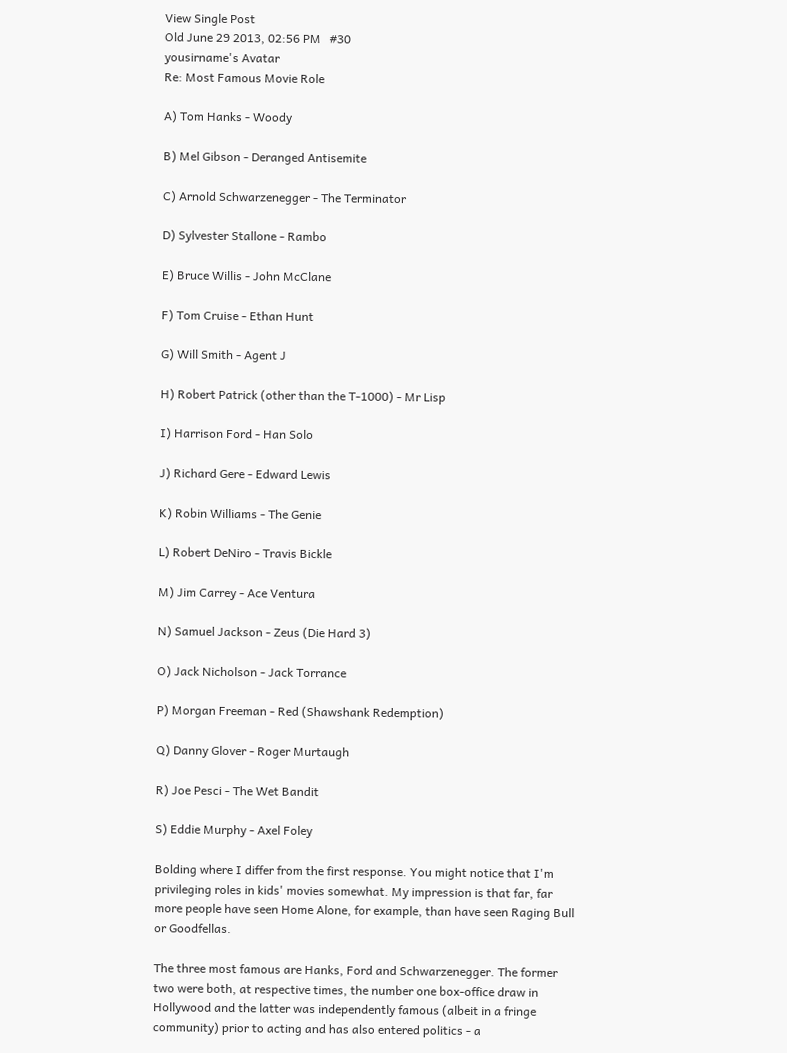View Single Post
Old June 29 2013, 02:56 PM   #30
yousirname's Avatar
Re: Most Famous Movie Role

A) Tom Hanks - Woody

B) Mel Gibson - Deranged Antisemite

C) Arnold Schwarzenegger - The Terminator

D) Sylvester Stallone - Rambo

E) Bruce Willis - John McClane

F) Tom Cruise - Ethan Hunt

G) Will Smith - Agent J

H) Robert Patrick (other than the T-1000) - Mr Lisp

I) Harrison Ford - Han Solo

J) Richard Gere - Edward Lewis

K) Robin Williams - The Genie

L) Robert DeNiro - Travis Bickle

M) Jim Carrey - Ace Ventura

N) Samuel Jackson - Zeus (Die Hard 3)

O) Jack Nicholson - Jack Torrance

P) Morgan Freeman - Red (Shawshank Redemption)

Q) Danny Glover - Roger Murtaugh

R) Joe Pesci - The Wet Bandit

S) Eddie Murphy - Axel Foley

Bolding where I differ from the first response. You might notice that I'm privileging roles in kids' movies somewhat. My impression is that far, far more people have seen Home Alone, for example, than have seen Raging Bull or Goodfellas.

The three most famous are Hanks, Ford and Schwarzenegger. The former two were both, at respective times, the number one box-office draw in Hollywood and the latter was independently famous (albeit in a fringe community) prior to acting and has also entered politics - a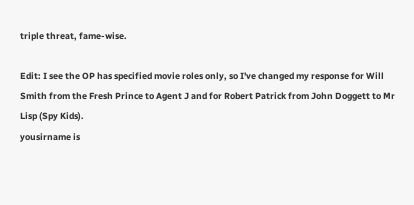triple threat, fame-wise.

Edit: I see the OP has specified movie roles only, so I've changed my response for Will Smith from the Fresh Prince to Agent J and for Robert Patrick from John Doggett to Mr Lisp (Spy Kids).
yousirname is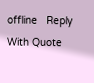offline   Reply With Quote